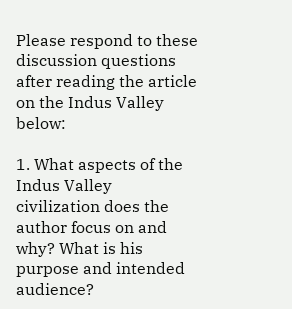Please respond to these discussion questions after reading the article on the Indus Valley below:

1. What aspects of the Indus Valley civilization does the author focus on and why? What is his purpose and intended audience?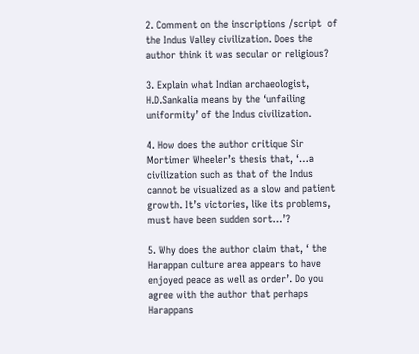2. Comment on the inscriptions /script  of the Indus Valley civilization. Does the author think it was secular or religious?

3. Explain what Indian archaeologist, H.D.Sankalia means by the ‘unfailing uniformity’ of the Indus civilization.

4. How does the author critique Sir Mortimer Wheeler’s thesis that, ‘…a civilization such as that of the Indus cannot be visualized as a slow and patient growth. It’s victories, like its problems, must have been sudden sort…’?

5. Why does the author claim that, ‘ the Harappan culture area appears to have enjoyed peace as well as order’. Do you agree with the author that perhaps Harappans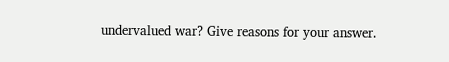undervalued war? Give reasons for your answer.